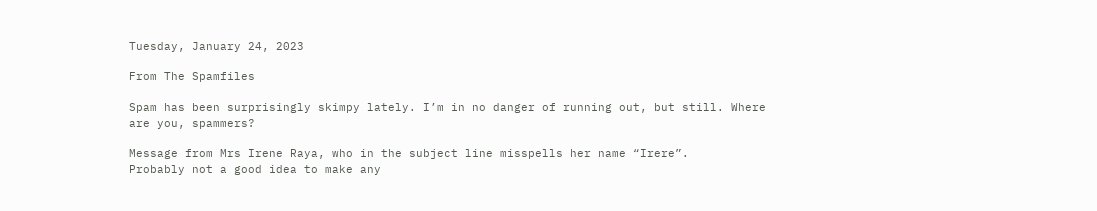Tuesday, January 24, 2023

From The Spamfiles

Spam has been surprisingly skimpy lately. I’m in no danger of running out, but still. Where are you, spammers?

Message from Mrs Irene Raya, who in the subject line misspells her name “Irere”.
Probably not a good idea to make any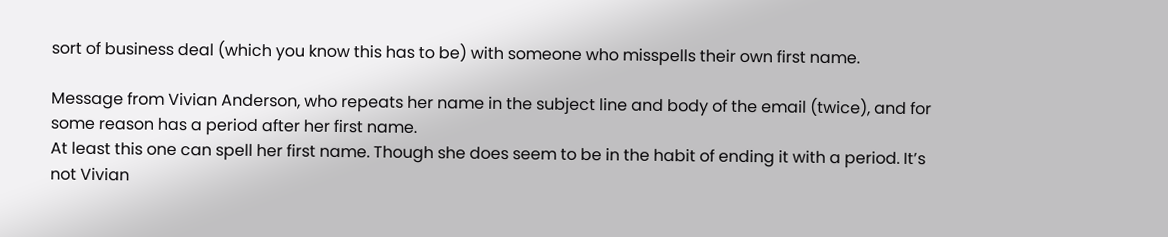sort of business deal (which you know this has to be) with someone who misspells their own first name.

Message from Vivian Anderson, who repeats her name in the subject line and body of the email (twice), and for some reason has a period after her first name.
At least this one can spell her first name. Though she does seem to be in the habit of ending it with a period. It’s not Vivian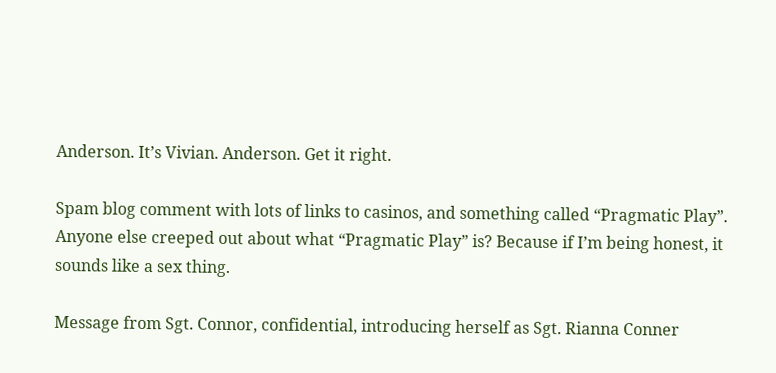Anderson. It’s Vivian. Anderson. Get it right.

Spam blog comment with lots of links to casinos, and something called “Pragmatic Play”.
Anyone else creeped out about what “Pragmatic Play” is? Because if I’m being honest, it sounds like a sex thing.

Message from Sgt. Connor, confidential, introducing herself as Sgt. Rianna Conner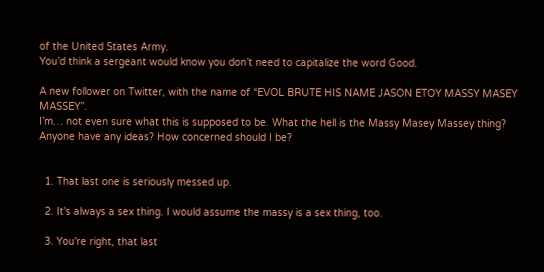of the United States Army.
You’d think a sergeant would know you don’t need to capitalize the word Good.

A new follower on Twitter, with the name of “EVOL BRUTE HIS NAME JASON ETOY MASSY MASEY MASSEY”.
I’m… not even sure what this is supposed to be. What the hell is the Massy Masey Massey thing? Anyone have any ideas? How concerned should I be?


  1. That last one is seriously messed up.

  2. It's always a sex thing. I would assume the massy is a sex thing, too.

  3. You're right, that last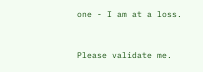one - I am at a loss.


Please validate me.